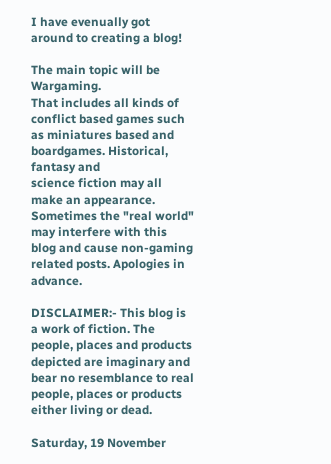I have evenually got around to creating a blog!

The main topic will be Wargaming.
That includes all kinds of conflict based games such as miniatures based and boardgames. Historical, fantasy and
science fiction may all make an appearance.
Sometimes the "real world" may interfere with this blog and cause non-gaming related posts. Apologies in advance.

DISCLAIMER:- This blog is a work of fiction. The people, places and products depicted are imaginary and bear no resemblance to real people, places or products either living or dead.

Saturday, 19 November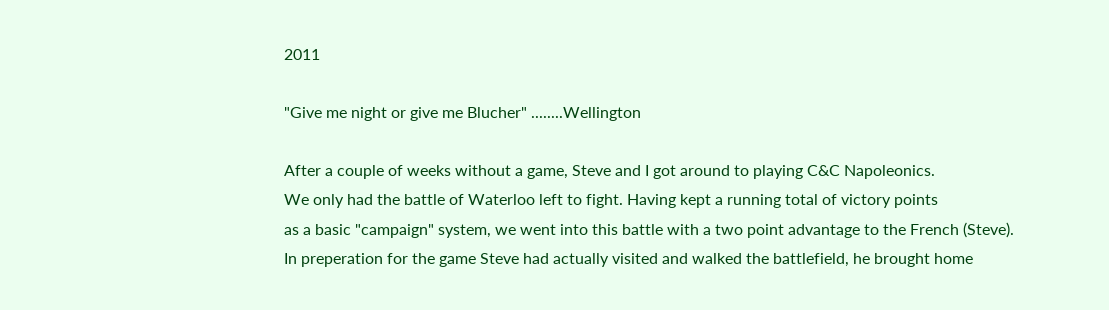2011

"Give me night or give me Blucher" ........Wellington

After a couple of weeks without a game, Steve and I got around to playing C&C Napoleonics.
We only had the battle of Waterloo left to fight. Having kept a running total of victory points
as a basic "campaign" system, we went into this battle with a two point advantage to the French (Steve).
In preperation for the game Steve had actually visited and walked the battlefield, he brought home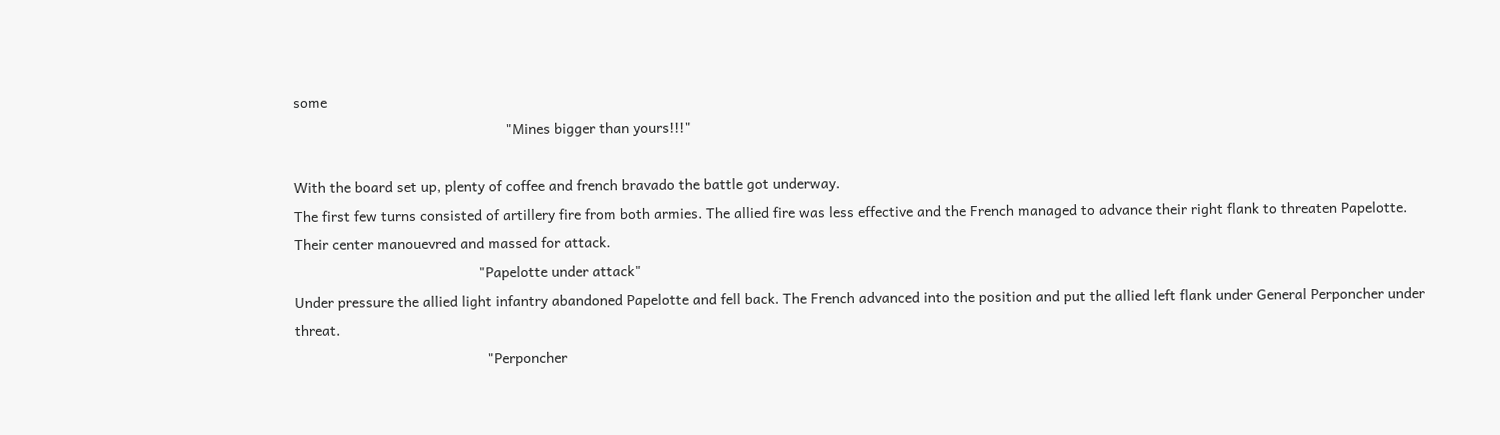some
                                                     "Mines bigger than yours!!!"

With the board set up, plenty of coffee and french bravado the battle got underway.
The first few turns consisted of artillery fire from both armies. The allied fire was less effective and the French managed to advance their right flank to threaten Papelotte. Their center manouevred and massed for attack.
                                              "Papelotte under attack"
Under pressure the allied light infantry abandoned Papelotte and fell back. The French advanced into the position and put the allied left flank under General Perponcher under threat.
                                                "Perponcher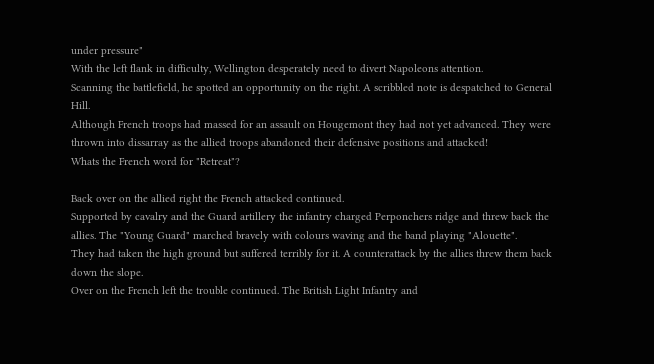under pressure"
With the left flank in difficulty, Wellington desperately need to divert Napoleons attention.
Scanning the battlefield, he spotted an opportunity on the right. A scribbled note is despatched to General Hill.
Although French troops had massed for an assault on Hougemont they had not yet advanced. They were thrown into dissarray as the allied troops abandoned their defensive positions and attacked!
Whats the French word for "Retreat"?

Back over on the allied right the French attacked continued.
Supported by cavalry and the Guard artillery the infantry charged Perponchers ridge and threw back the allies. The "Young Guard" marched bravely with colours waving and the band playing "Alouette".
They had taken the high ground but suffered terribly for it. A counterattack by the allies threw them back down the slope.
Over on the French left the trouble continued. The British Light Infantry and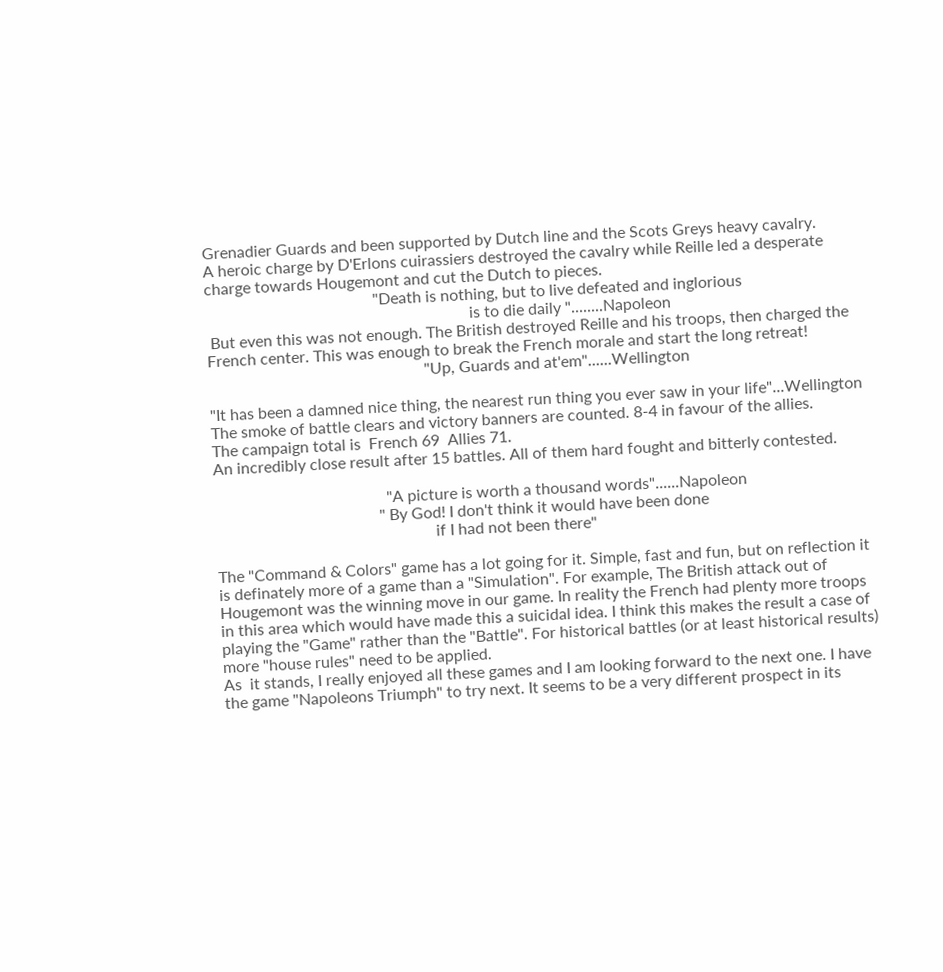Grenadier Guards and been supported by Dutch line and the Scots Greys heavy cavalry.
A heroic charge by D'Erlons cuirassiers destroyed the cavalry while Reille led a desperate charge towards Hougemont and cut the Dutch to pieces.
                                          "Death is nothing, but to live defeated and inglorious
                                                                  is to die daily "........Napoleon
 But even this was not enough. The British destroyed Reille and his troops, then charged the French center. This was enough to break the French morale and start the long retreat!
                                                      "Up, Guards and at'em"......Wellington

"It has been a damned nice thing, the nearest run thing you ever saw in your life"...Wellington
The smoke of battle clears and victory banners are counted. 8-4 in favour of the allies.
The campaign total is  French 69  Allies 71.
An incredibly close result after 15 battles. All of them hard fought and bitterly contested.

                                           "A picture is worth a thousand words"......Napoleon
                                         " By God! I don't think it would have been done
                                                       if I had not been there"

The "Command & Colors" game has a lot going for it. Simple, fast and fun, but on reflection it is definately more of a game than a "Simulation". For example, The British attack out of Hougemont was the winning move in our game. In reality the French had plenty more troops in this area which would have made this a suicidal idea. I think this makes the result a case of playing the "Game" rather than the "Battle". For historical battles (or at least historical results) more "house rules" need to be applied.
As  it stands, I really enjoyed all these games and I am looking forward to the next one. I have the game "Napoleons Triumph" to try next. It seems to be a very different prospect in its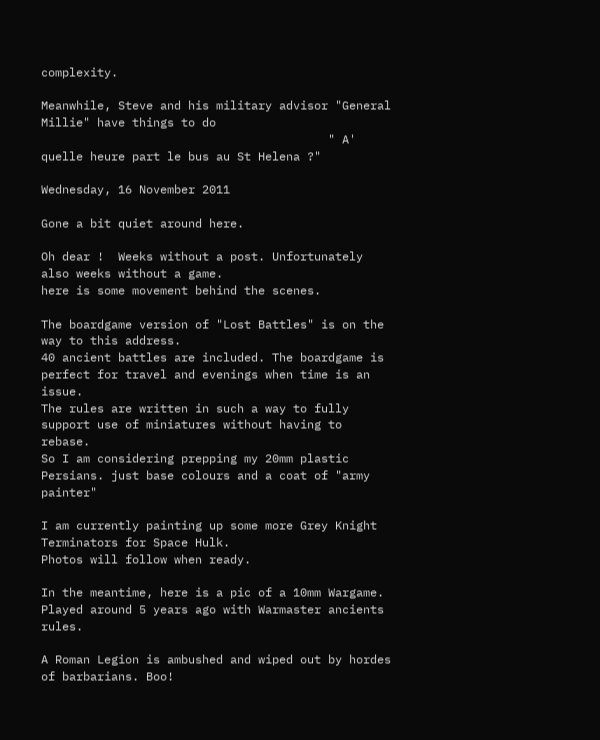complexity.

Meanwhile, Steve and his military advisor "General Millie" have things to do
                                         " A' quelle heure part le bus au St Helena ?"

Wednesday, 16 November 2011

Gone a bit quiet around here.

Oh dear !  Weeks without a post. Unfortunately also weeks without a game.
here is some movement behind the scenes.

The boardgame version of "Lost Battles" is on the way to this address.
40 ancient battles are included. The boardgame is perfect for travel and evenings when time is an issue.
The rules are written in such a way to fully support use of miniatures without having to rebase.
So I am considering prepping my 20mm plastic Persians. just base colours and a coat of "army painter"

I am currently painting up some more Grey Knight Terminators for Space Hulk.
Photos will follow when ready.

In the meantime, here is a pic of a 10mm Wargame. Played around 5 years ago with Warmaster ancients rules.

A Roman Legion is ambushed and wiped out by hordes of barbarians. Boo!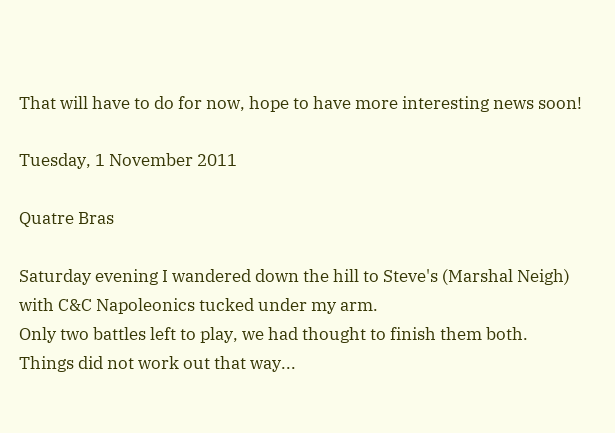That will have to do for now, hope to have more interesting news soon!

Tuesday, 1 November 2011

Quatre Bras

Saturday evening I wandered down the hill to Steve's (Marshal Neigh) with C&C Napoleonics tucked under my arm.
Only two battles left to play, we had thought to finish them both. Things did not work out that way...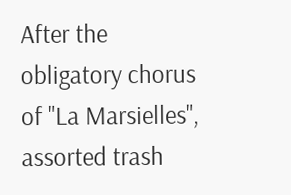After the obligatory chorus of "La Marsielles", assorted trash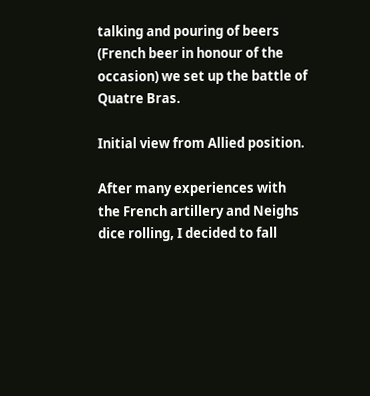talking and pouring of beers (French beer in honour of the occasion) we set up the battle of Quatre Bras.

Initial view from Allied position.

After many experiences with the French artillery and Neighs dice rolling, I decided to fall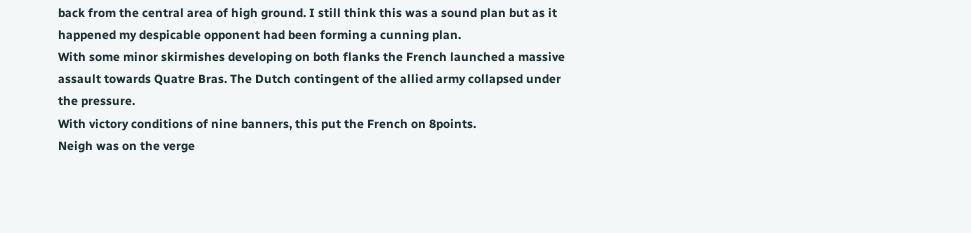back from the central area of high ground. I still think this was a sound plan but as it happened my despicable opponent had been forming a cunning plan.
With some minor skirmishes developing on both flanks the French launched a massive assault towards Quatre Bras. The Dutch contingent of the allied army collapsed under the pressure.
With victory conditions of nine banners, this put the French on 8points.
Neigh was on the verge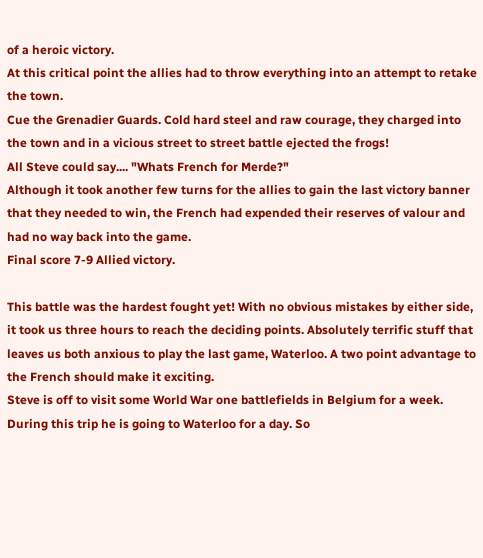of a heroic victory.
At this critical point the allies had to throw everything into an attempt to retake the town.
Cue the Grenadier Guards. Cold hard steel and raw courage, they charged into the town and in a vicious street to street battle ejected the frogs!
All Steve could say.... "Whats French for Merde?"
Although it took another few turns for the allies to gain the last victory banner that they needed to win, the French had expended their reserves of valour and had no way back into the game.
Final score 7-9 Allied victory.

This battle was the hardest fought yet! With no obvious mistakes by either side, it took us three hours to reach the deciding points. Absolutely terrific stuff that leaves us both anxious to play the last game, Waterloo. A two point advantage to the French should make it exciting.
Steve is off to visit some World War one battlefields in Belgium for a week. During this trip he is going to Waterloo for a day. So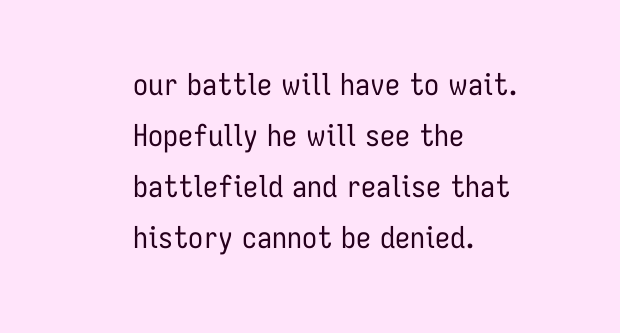our battle will have to wait. Hopefully he will see the battlefield and realise that history cannot be denied.